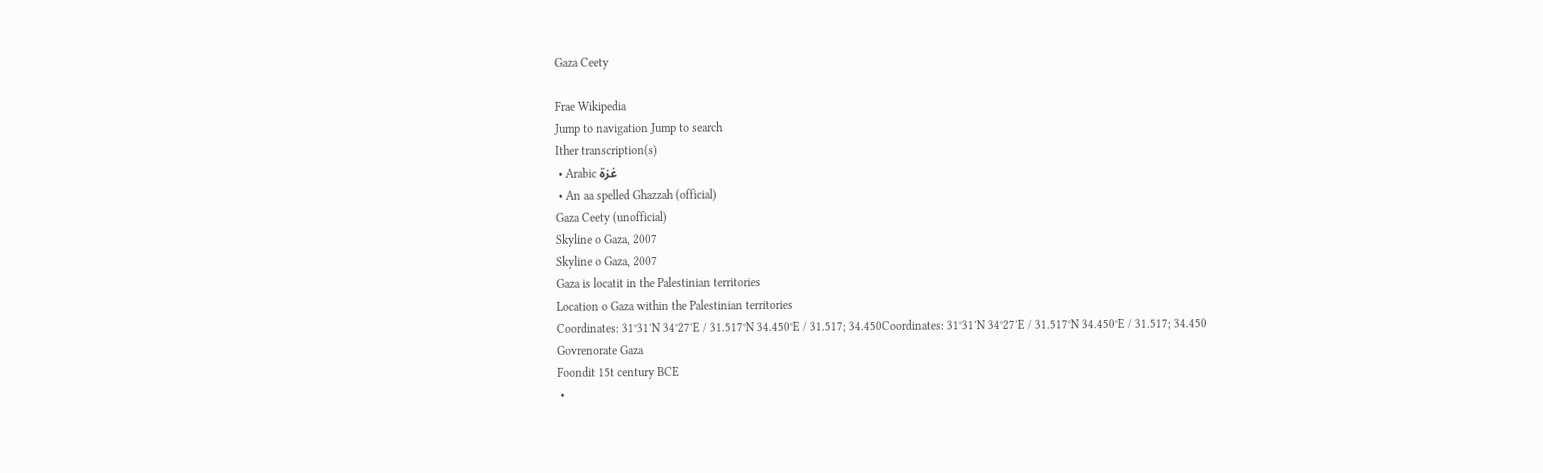Gaza Ceety

Frae Wikipedia
Jump to navigation Jump to search
Ither transcription(s)
 • Arabic غزة
 • An aa spelled Ghazzah (official)
Gaza Ceety (unofficial)
Skyline o Gaza, 2007
Skyline o Gaza, 2007
Gaza is locatit in the Palestinian territories
Location o Gaza within the Palestinian territories
Coordinates: 31°31′N 34°27′E / 31.517°N 34.450°E / 31.517; 34.450Coordinates: 31°31′N 34°27′E / 31.517°N 34.450°E / 31.517; 34.450
Govrenorate Gaza
Foondit 15t century BCE
 •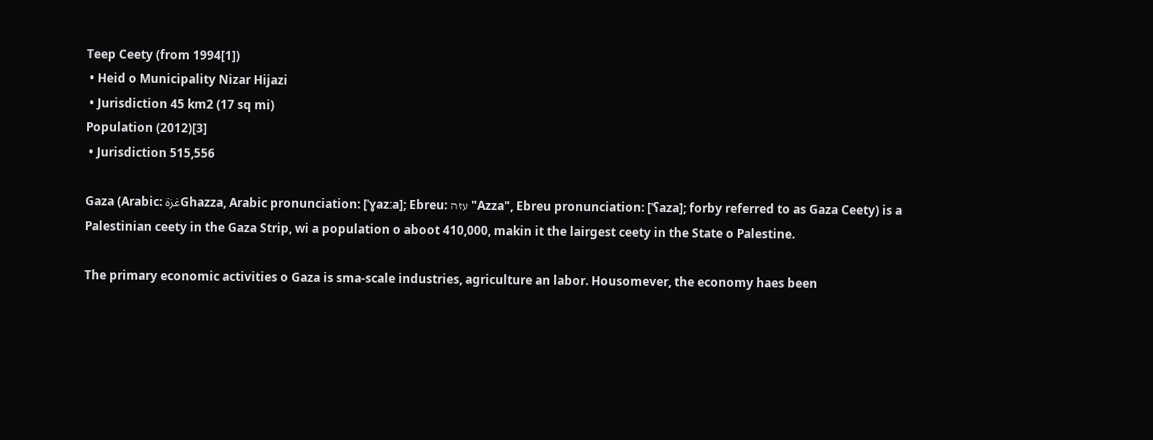Teep Ceety (from 1994[1])
 • Heid o Municipality Nizar Hijazi
 • Jurisdiction 45 km2 (17 sq mi)
Population (2012)[3]
 • Jurisdiction 515,556

Gaza (Arabic: غزةGhazza, Arabic pronunciation: [ˈɣazːa]; Ebreu: עזה "Azza", Ebreu pronunciation: [ˈʕaza]; forby referred to as Gaza Ceety) is a Palestinian ceety in the Gaza Strip, wi a population o aboot 410,000, makin it the lairgest ceety in the State o Palestine.

The primary economic activities o Gaza is sma-scale industries, agriculture an labor. Housomever, the economy haes been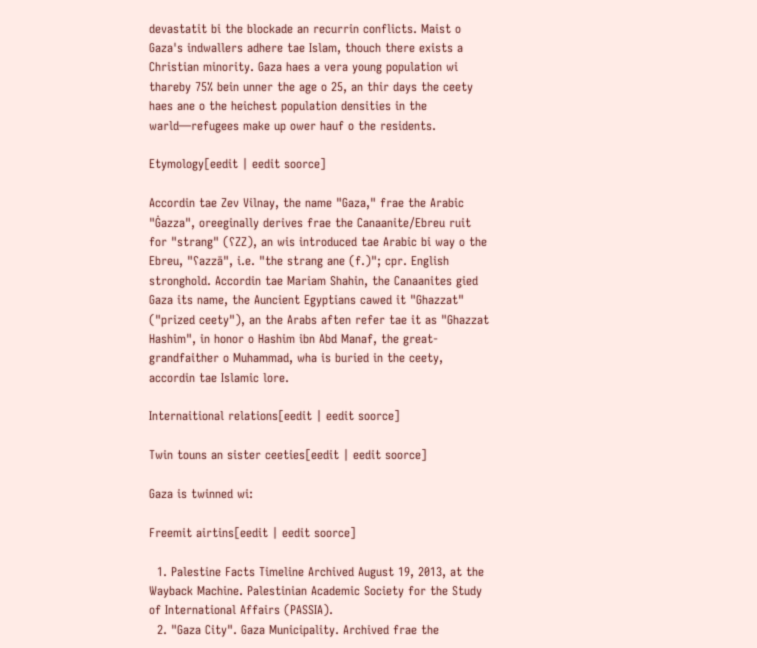devastatit bi the blockade an recurrin conflicts. Maist o Gaza's indwallers adhere tae Islam, thouch there exists a Christian minority. Gaza haes a vera young population wi thareby 75% bein unner the age o 25, an thir days the ceety haes ane o the heichest population densities in the warld—refugees make up ower hauf o the residents.

Etymology[eedit | eedit soorce]

Accordin tae Zev Vilnay, the name "Gaza," frae the Arabic "Ġazza", oreeginally derives frae the Canaanite/Ebreu ruit for "strang" (ʕZZ), an wis introduced tae Arabic bi way o the Ebreu, "ʕazzā", i.e. "the strang ane (f.)"; cpr. English stronghold. Accordin tae Mariam Shahin, the Canaanites gied Gaza its name, the Auncient Egyptians cawed it "Ghazzat" ("prized ceety"), an the Arabs aften refer tae it as "Ghazzat Hashim", in honor o Hashim ibn Abd Manaf, the great-grandfaither o Muhammad, wha is buried in the ceety, accordin tae Islamic lore.

Internaitional relations[eedit | eedit soorce]

Twin touns an sister ceeties[eedit | eedit soorce]

Gaza is twinned wi:

Freemit airtins[eedit | eedit soorce]

  1. Palestine Facts Timeline Archived August 19, 2013, at the Wayback Machine. Palestinian Academic Society for the Study of International Affairs (PASSIA).
  2. "Gaza City". Gaza Municipality. Archived frae the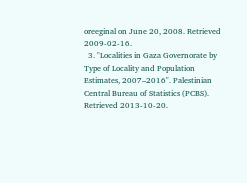oreeginal on June 20, 2008. Retrieved 2009-02-16.
  3. "Localities in Gaza Governorate by Type of Locality and Population Estimates, 2007–2016". Palestinian Central Bureau of Statistics (PCBS). Retrieved 2013-10-20.